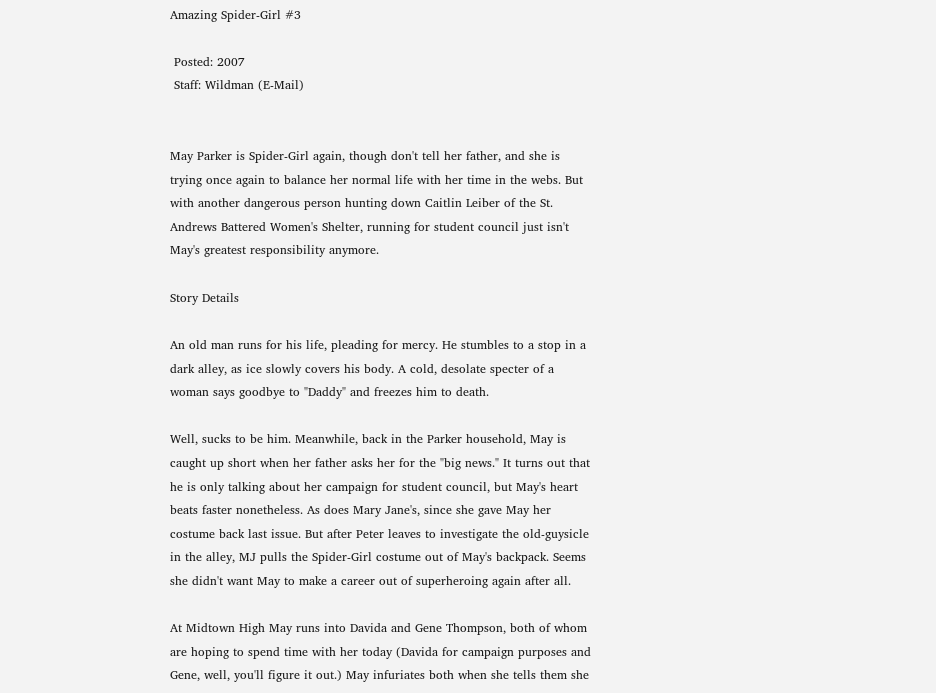Amazing Spider-Girl #3

 Posted: 2007
 Staff: Wildman (E-Mail)


May Parker is Spider-Girl again, though don't tell her father, and she is trying once again to balance her normal life with her time in the webs. But with another dangerous person hunting down Caitlin Leiber of the St. Andrews Battered Women's Shelter, running for student council just isn't May's greatest responsibility anymore.

Story Details

An old man runs for his life, pleading for mercy. He stumbles to a stop in a dark alley, as ice slowly covers his body. A cold, desolate specter of a woman says goodbye to "Daddy" and freezes him to death.

Well, sucks to be him. Meanwhile, back in the Parker household, May is caught up short when her father asks her for the "big news." It turns out that he is only talking about her campaign for student council, but May's heart beats faster nonetheless. As does Mary Jane's, since she gave May her costume back last issue. But after Peter leaves to investigate the old-guysicle in the alley, MJ pulls the Spider-Girl costume out of May's backpack. Seems she didn't want May to make a career out of superheroing again after all.

At Midtown High May runs into Davida and Gene Thompson, both of whom are hoping to spend time with her today (Davida for campaign purposes and Gene, well, you'll figure it out.) May infuriates both when she tells them she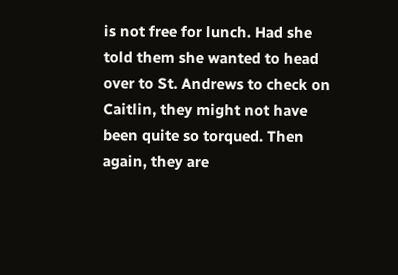is not free for lunch. Had she told them she wanted to head over to St. Andrews to check on Caitlin, they might not have been quite so torqued. Then again, they are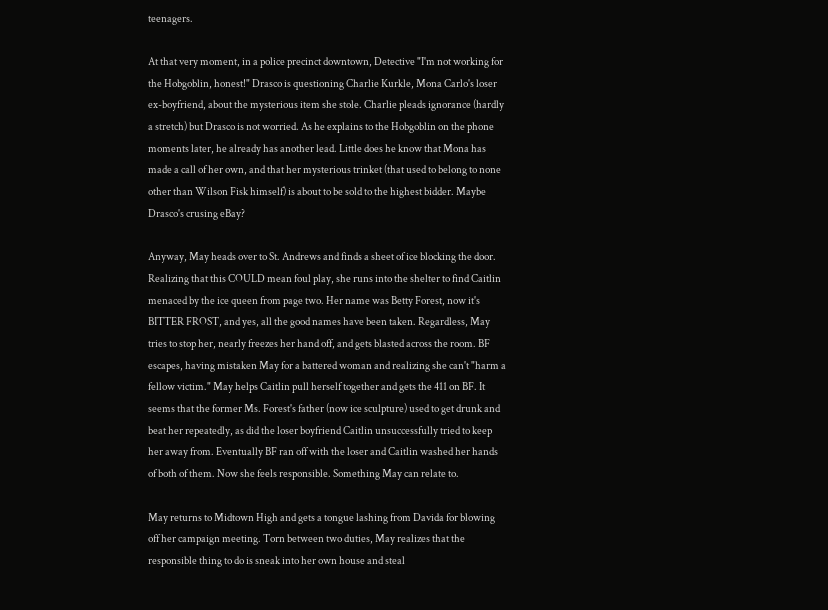teenagers.

At that very moment, in a police precinct downtown, Detective "I'm not working for the Hobgoblin, honest!" Drasco is questioning Charlie Kurkle, Mona Carlo's loser ex-boyfriend, about the mysterious item she stole. Charlie pleads ignorance (hardly a stretch) but Drasco is not worried. As he explains to the Hobgoblin on the phone moments later, he already has another lead. Little does he know that Mona has made a call of her own, and that her mysterious trinket (that used to belong to none other than Wilson Fisk himself) is about to be sold to the highest bidder. Maybe Drasco's crusing eBay?

Anyway, May heads over to St. Andrews and finds a sheet of ice blocking the door. Realizing that this COULD mean foul play, she runs into the shelter to find Caitlin menaced by the ice queen from page two. Her name was Betty Forest, now it's BITTER FROST, and yes, all the good names have been taken. Regardless, May tries to stop her, nearly freezes her hand off, and gets blasted across the room. BF escapes, having mistaken May for a battered woman and realizing she can't "harm a fellow victim." May helps Caitlin pull herself together and gets the 411 on BF. It seems that the former Ms. Forest's father (now ice sculpture) used to get drunk and beat her repeatedly, as did the loser boyfriend Caitlin unsuccessfully tried to keep her away from. Eventually BF ran off with the loser and Caitlin washed her hands of both of them. Now she feels responsible. Something May can relate to.

May returns to Midtown High and gets a tongue lashing from Davida for blowing off her campaign meeting. Torn between two duties, May realizes that the responsible thing to do is sneak into her own house and steal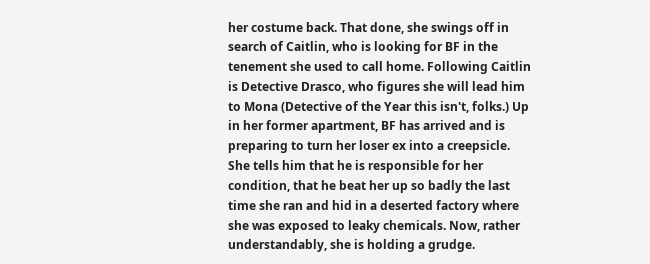her costume back. That done, she swings off in search of Caitlin, who is looking for BF in the tenement she used to call home. Following Caitlin is Detective Drasco, who figures she will lead him to Mona (Detective of the Year this isn't, folks.) Up in her former apartment, BF has arrived and is preparing to turn her loser ex into a creepsicle. She tells him that he is responsible for her condition, that he beat her up so badly the last time she ran and hid in a deserted factory where she was exposed to leaky chemicals. Now, rather understandably, she is holding a grudge.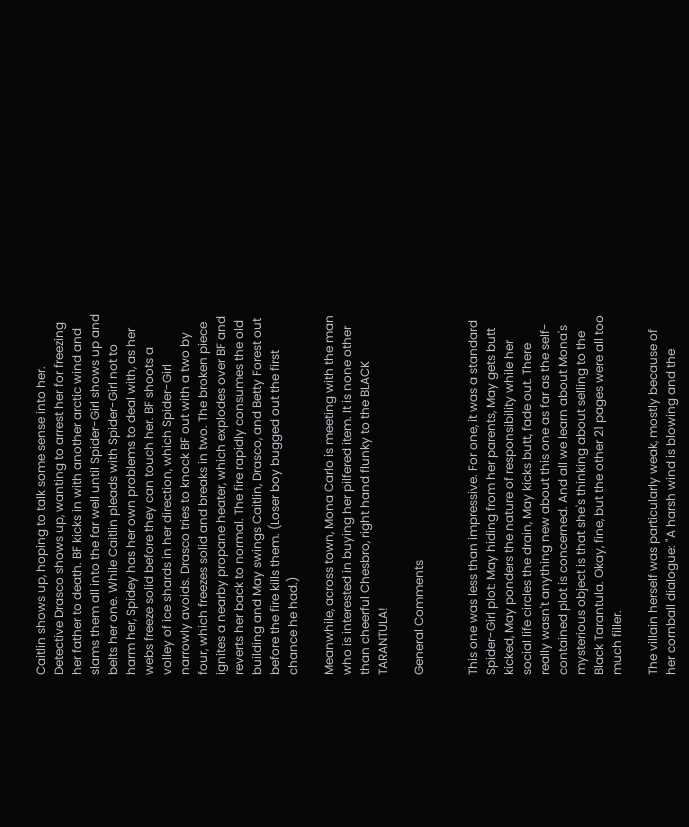Caitlin shows up, hoping to talk some sense into her. Detective Drasco shows up, wanting to arrest her for freezing her father to death. BF kicks in with another arctic wind and slams them all into the far well until Spider-Girl shows up and belts her one. While Caitlin pleads with Spider-Girl not to harm her, Spidey has her own problems to deal with, as her webs freeze solid before they can touch her. BF shoots a volley of ice shards in her direction, which Spider-Girl narrowly avoids. Drasco tries to knock BF out with a two by four, which freezes solid and breaks in two. The broken piece ignites a nearby propane heater, which explodes over BF and reverts her back to normal. The fire rapidly consumes the old building and May swings Caitlin, Drasco, and Betty Forest out before the fire kills them. (Loser boy bugged out the first chance he had.)

Meanwhile, across town, Mona Carlo is meeting with the man who is interested in buying her pilfered item. It is none other than cheerful Chesbro, right hand flunky to the BLACK TARANTULA!

General Comments


This one was less than impressive. For one, it was a standard Spider-Girl plot: May hiding from her parents, May gets butt kicked, May ponders the nature of responsibility while her social life circles the drain, May kicks butt, fade out. There really wasn't anything new about this one as far as the self-contained plot is concerned. And all we learn about Mona's mysterious object is that she's thinking about selling to the Black Tarantula. Okay, fine, but the other 21 pages were all too much filler.

The villain herself was particularly weak, mostly because of her cornball dialogue: "A harsh wind is blowing and the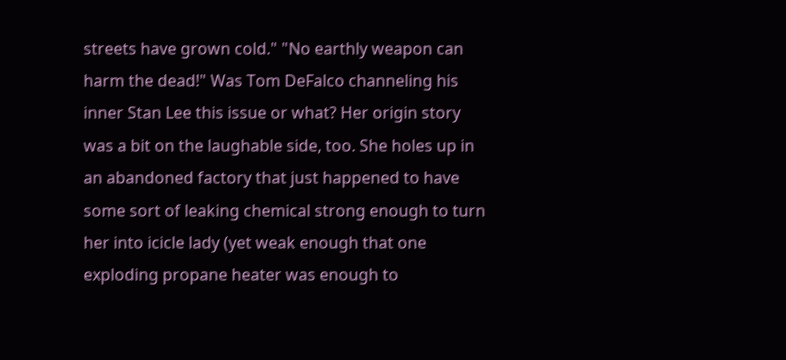streets have grown cold." "No earthly weapon can harm the dead!" Was Tom DeFalco channeling his inner Stan Lee this issue or what? Her origin story was a bit on the laughable side, too. She holes up in an abandoned factory that just happened to have some sort of leaking chemical strong enough to turn her into icicle lady (yet weak enough that one exploding propane heater was enough to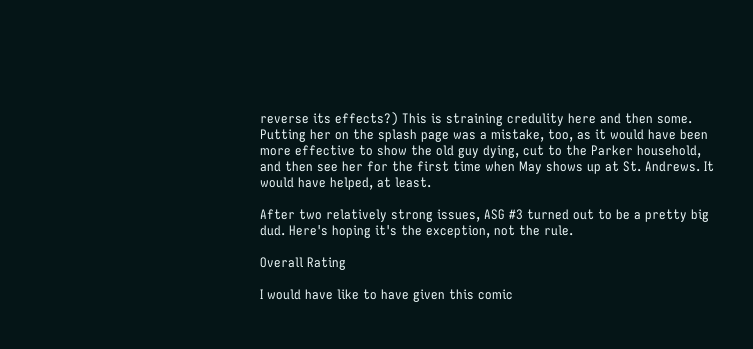reverse its effects?) This is straining credulity here and then some. Putting her on the splash page was a mistake, too, as it would have been more effective to show the old guy dying, cut to the Parker household, and then see her for the first time when May shows up at St. Andrews. It would have helped, at least.

After two relatively strong issues, ASG #3 turned out to be a pretty big dud. Here's hoping it's the exception, not the rule.

Overall Rating

I would have like to have given this comic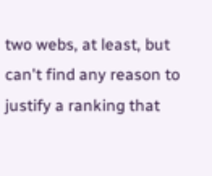two webs, at least, but can't find any reason to justify a ranking that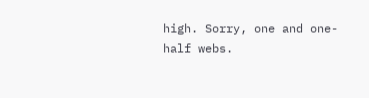high. Sorry, one and one-half webs.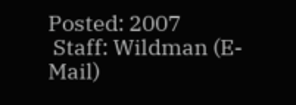Posted: 2007
 Staff: Wildman (E-Mail)